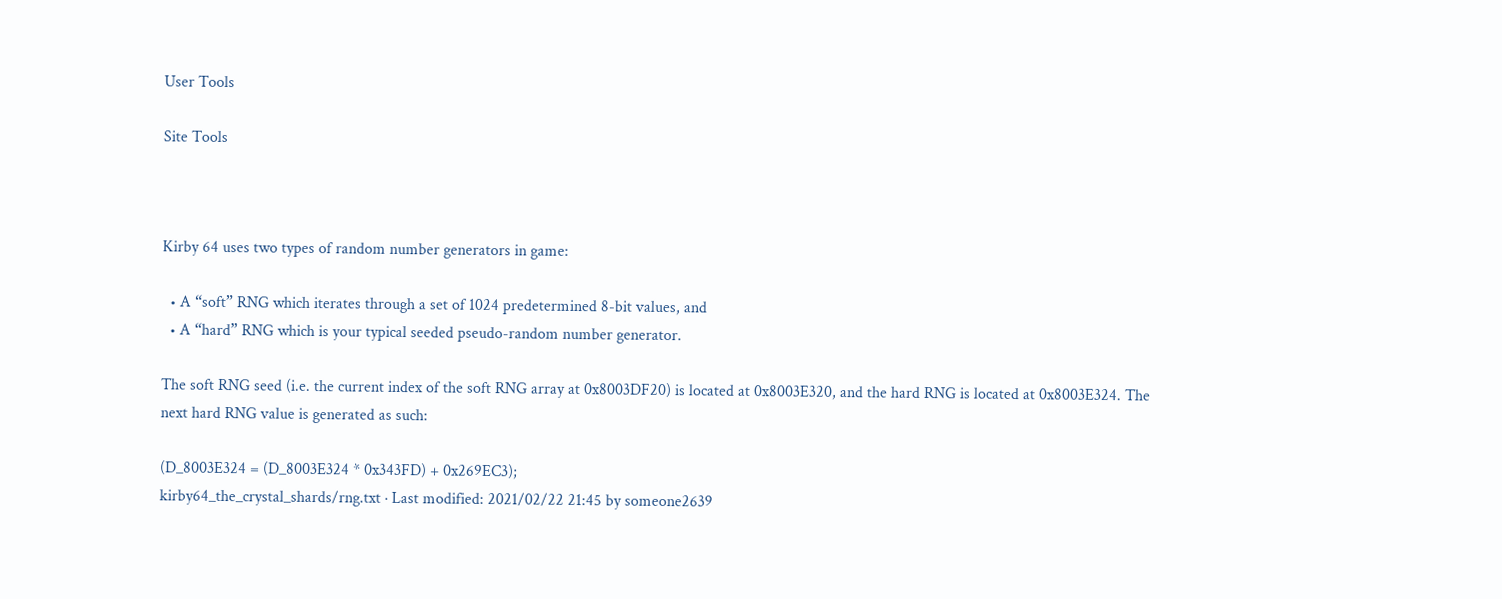User Tools

Site Tools



Kirby 64 uses two types of random number generators in game:

  • A “soft” RNG which iterates through a set of 1024 predetermined 8-bit values, and
  • A “hard” RNG which is your typical seeded pseudo-random number generator.

The soft RNG seed (i.e. the current index of the soft RNG array at 0x8003DF20) is located at 0x8003E320, and the hard RNG is located at 0x8003E324. The next hard RNG value is generated as such:

(D_8003E324 = (D_8003E324 * 0x343FD) + 0x269EC3);
kirby64_the_crystal_shards/rng.txt · Last modified: 2021/02/22 21:45 by someone2639